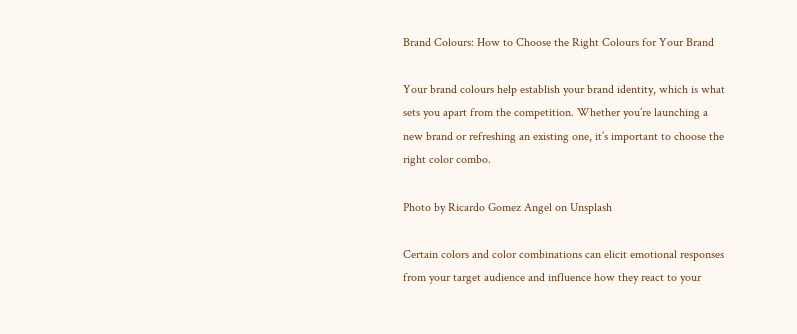Brand Colours: How to Choose the Right Colours for Your Brand

Your brand colours help establish your brand identity, which is what sets you apart from the competition. Whether you’re launching a new brand or refreshing an existing one, it’s important to choose the right color combo.

Photo by Ricardo Gomez Angel on Unsplash

Certain colors and color combinations can elicit emotional responses from your target audience and influence how they react to your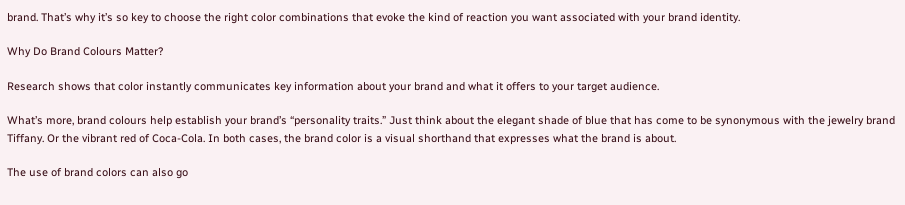brand. That’s why it’s so key to choose the right color combinations that evoke the kind of reaction you want associated with your brand identity.

Why Do Brand Colours Matter?

Research shows that color instantly communicates key information about your brand and what it offers to your target audience.

What’s more, brand colours help establish your brand’s “personality traits.” Just think about the elegant shade of blue that has come to be synonymous with the jewelry brand Tiffany. Or the vibrant red of Coca-Cola. In both cases, the brand color is a visual shorthand that expresses what the brand is about.

The use of brand colors can also go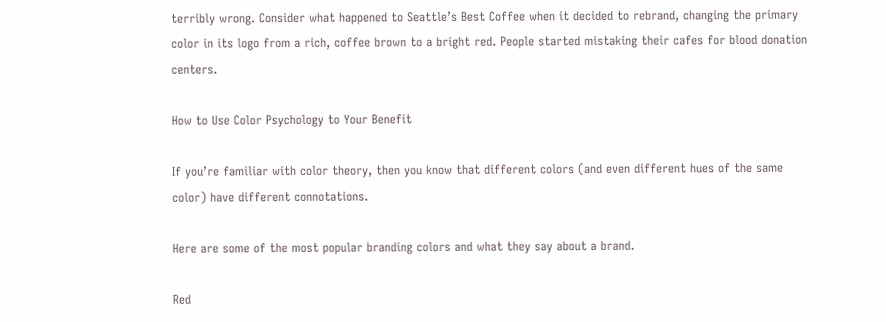terribly wrong. Consider what happened to Seattle’s Best Coffee when it decided to rebrand, changing the primary color in its logo from a rich, coffee brown to a bright red. People started mistaking their cafes for blood donation centers.

How to Use Color Psychology to Your Benefit

If you’re familiar with color theory, then you know that different colors (and even different hues of the same color) have different connotations.

Here are some of the most popular branding colors and what they say about a brand.

Red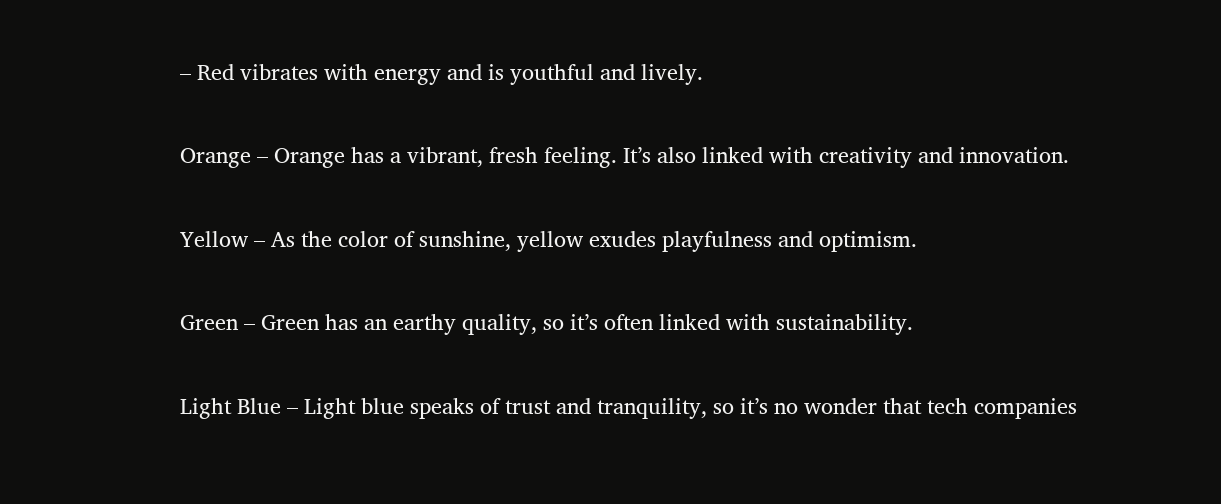– Red vibrates with energy and is youthful and lively.

Orange – Orange has a vibrant, fresh feeling. It’s also linked with creativity and innovation.

Yellow – As the color of sunshine, yellow exudes playfulness and optimism.

Green – Green has an earthy quality, so it’s often linked with sustainability.

Light Blue – Light blue speaks of trust and tranquility, so it’s no wonder that tech companies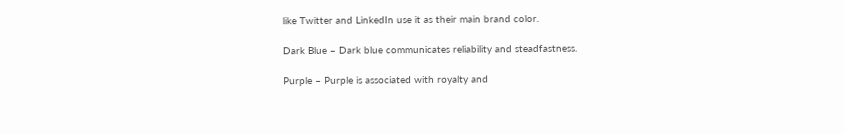like Twitter and LinkedIn use it as their main brand color.

Dark Blue – Dark blue communicates reliability and steadfastness.

Purple – Purple is associated with royalty and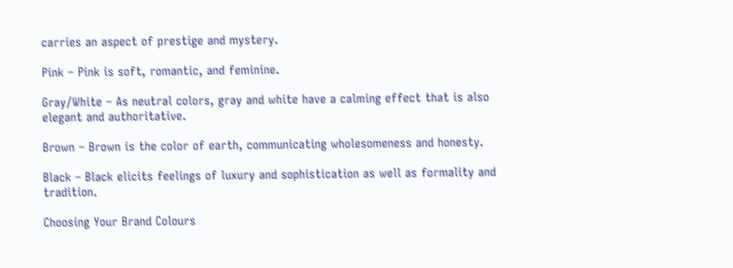carries an aspect of prestige and mystery.

Pink – Pink is soft, romantic, and feminine.

Gray/White – As neutral colors, gray and white have a calming effect that is also elegant and authoritative.

Brown – Brown is the color of earth, communicating wholesomeness and honesty.

Black – Black elicits feelings of luxury and sophistication as well as formality and tradition.

Choosing Your Brand Colours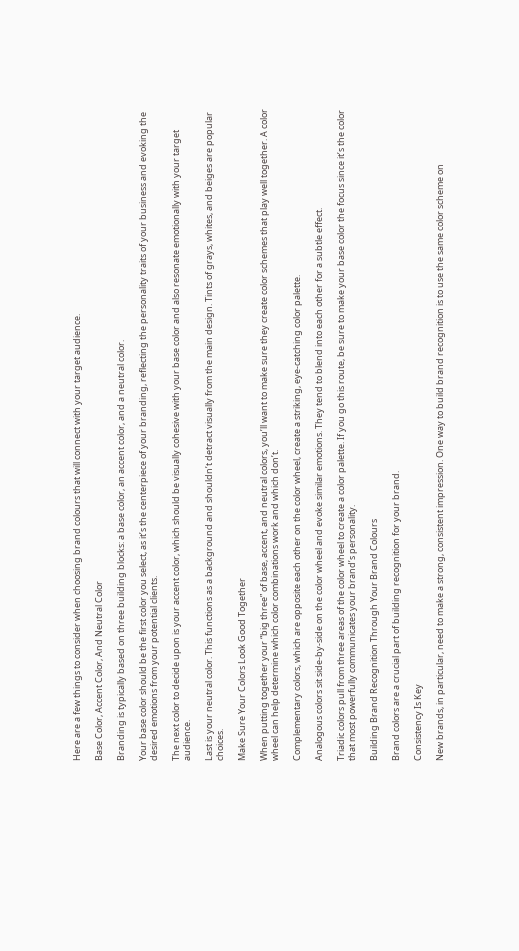Here are a few things to consider when choosing brand colours that will connect with your target audience.

Base Color, Accent Color, And Neutral Color

Branding is typically based on three building blocks: a base color, an accent color, and a neutral color.

Your base color should be the first color you select, as it’s the centerpiece of your branding, reflecting the personality traits of your business and evoking the desired emotions from your potential clients.

The next color to decide upon is your accent color, which should be visually cohesive with your base color and also resonate emotionally with your target audience.

Last is your neutral color. This functions as a background and shouldn’t detract visually from the main design. Tints of grays, whites, and beiges are popular choices.

Make Sure Your Colors Look Good Together

When putting together your “big three” of base, accent, and neutral colors, you’ll want to make sure they create color schemes that play well together. A color wheel can help determine which color combinations work and which don’t.

Complementary colors, which are opposite each other on the color wheel, create a striking, eye-catching color palette.

Analogous colors sit side-by-side on the color wheel and evoke similar emotions. They tend to blend into each other for a subtle effect.

Triadic colors pull from three areas of the color wheel to create a color palette. If you go this route, be sure to make your base color the focus since it’s the color that most powerfully communicates your brand’s personality.

Building Brand Recognition Through Your Brand Colours

Brand colors are a crucial part of building recognition for your brand.

Consistency Is Key

New brands, in particular, need to make a strong, consistent impression. One way to build brand recognition is to use the same color scheme on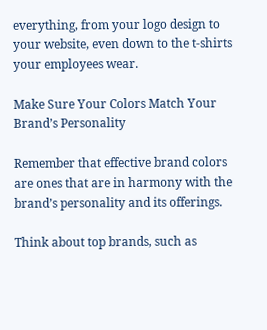everything, from your logo design to your website, even down to the t-shirts your employees wear.

Make Sure Your Colors Match Your Brand’s Personality

Remember that effective brand colors are ones that are in harmony with the brand’s personality and its offerings.

Think about top brands, such as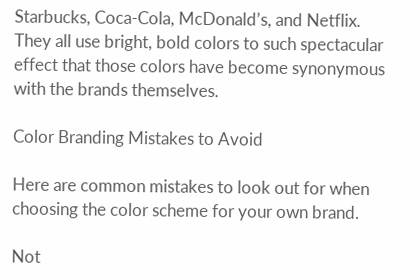Starbucks, Coca-Cola, McDonald’s, and Netflix. They all use bright, bold colors to such spectacular effect that those colors have become synonymous with the brands themselves.

Color Branding Mistakes to Avoid

Here are common mistakes to look out for when choosing the color scheme for your own brand.

Not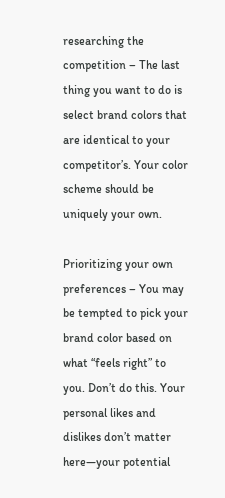researching the competition – The last thing you want to do is select brand colors that are identical to your competitor’s. Your color scheme should be uniquely your own.

Prioritizing your own preferences – You may be tempted to pick your brand color based on what “feels right” to you. Don’t do this. Your personal likes and dislikes don’t matter here—your potential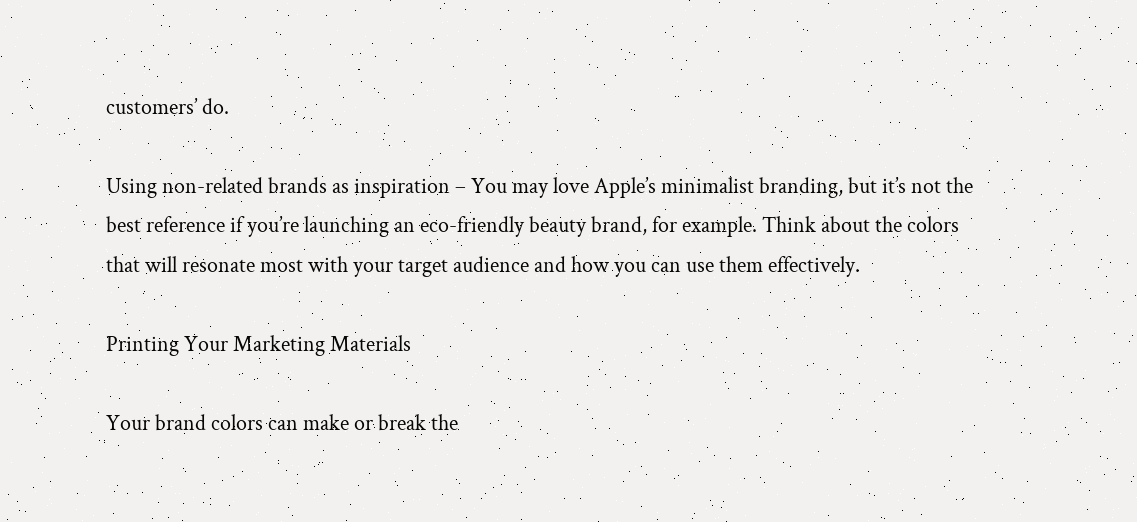customers’ do.

Using non-related brands as inspiration – You may love Apple’s minimalist branding, but it’s not the best reference if you’re launching an eco-friendly beauty brand, for example. Think about the colors that will resonate most with your target audience and how you can use them effectively.

Printing Your Marketing Materials

Your brand colors can make or break the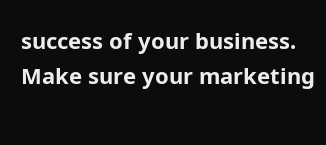success of your business. Make sure your marketing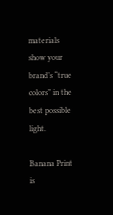materials show your brand’s “true colors” in the best possible light.

Banana Print is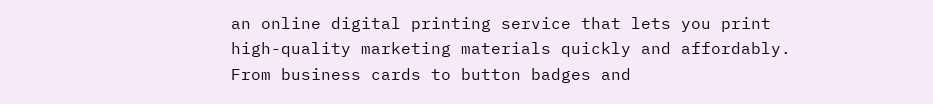an online digital printing service that lets you print high-quality marketing materials quickly and affordably. From business cards to button badges and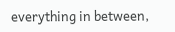everything in between,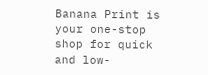Banana Print is your one-stop shop for quick and low-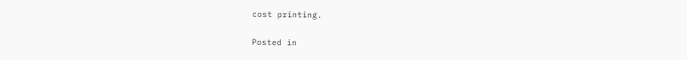cost printing.

Posted in